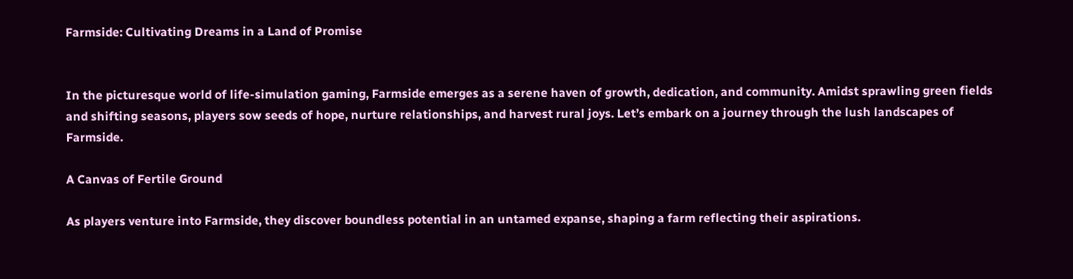Farmside: Cultivating Dreams in a Land of Promise


In the picturesque world of life-simulation gaming, Farmside emerges as a serene haven of growth, dedication, and community. Amidst sprawling green fields and shifting seasons, players sow seeds of hope, nurture relationships, and harvest rural joys. Let’s embark on a journey through the lush landscapes of Farmside.

A Canvas of Fertile Ground

As players venture into Farmside, they discover boundless potential in an untamed expanse, shaping a farm reflecting their aspirations.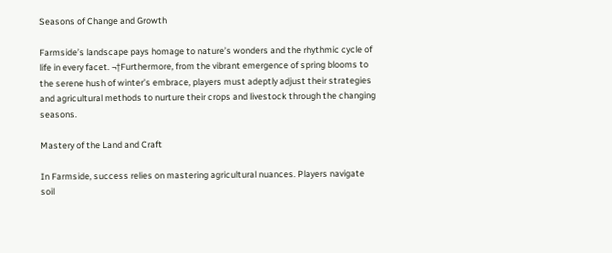Seasons of Change and Growth

Farmside’s landscape pays homage to nature’s wonders and the rhythmic cycle of life in every facet. ¬†Furthermore, from the vibrant emergence of spring blooms to the serene hush of winter’s embrace, players must adeptly adjust their strategies and agricultural methods to nurture their crops and livestock through the changing seasons.

Mastery of the Land and Craft

In Farmside, success relies on mastering agricultural nuances. Players navigate soil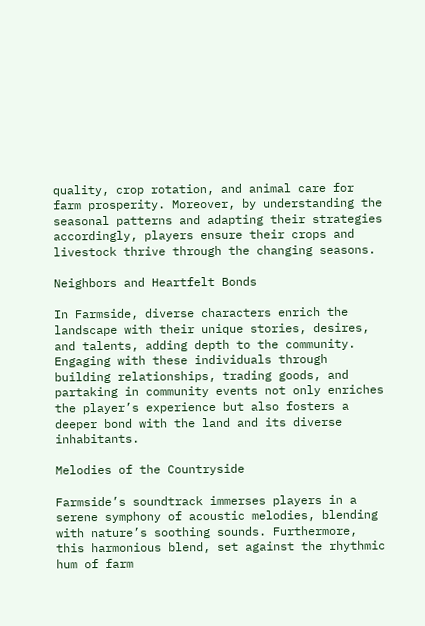quality, crop rotation, and animal care for farm prosperity. Moreover, by understanding the seasonal patterns and adapting their strategies accordingly, players ensure their crops and livestock thrive through the changing seasons.

Neighbors and Heartfelt Bonds

In Farmside, diverse characters enrich the landscape with their unique stories, desires, and talents, adding depth to the community. Engaging with these individuals through building relationships, trading goods, and partaking in community events not only enriches the player’s experience but also fosters a deeper bond with the land and its diverse inhabitants.

Melodies of the Countryside

Farmside’s soundtrack immerses players in a serene symphony of acoustic melodies, blending with nature’s soothing sounds. Furthermore, this harmonious blend, set against the rhythmic hum of farm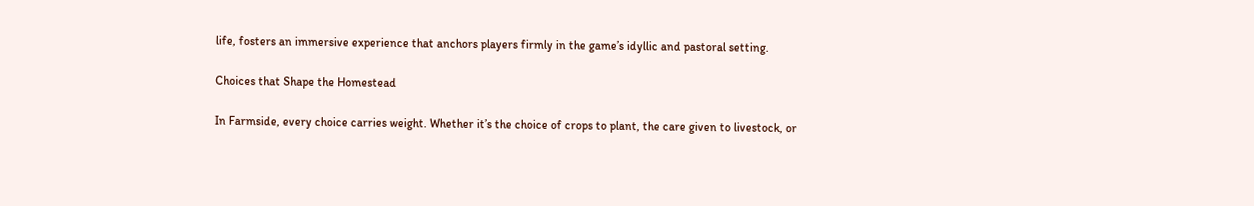life, fosters an immersive experience that anchors players firmly in the game’s idyllic and pastoral setting.

Choices that Shape the Homestead

In Farmside, every choice carries weight. Whether it’s the choice of crops to plant, the care given to livestock, or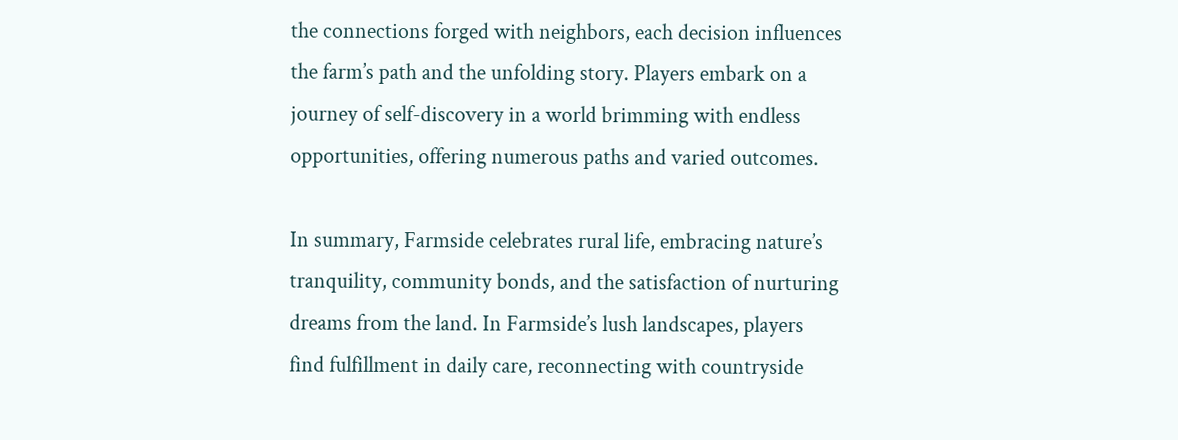the connections forged with neighbors, each decision influences the farm’s path and the unfolding story. Players embark on a journey of self-discovery in a world brimming with endless opportunities, offering numerous paths and varied outcomes.

In summary, Farmside celebrates rural life, embracing nature’s tranquility, community bonds, and the satisfaction of nurturing dreams from the land. In Farmside’s lush landscapes, players find fulfillment in daily care, reconnecting with countryside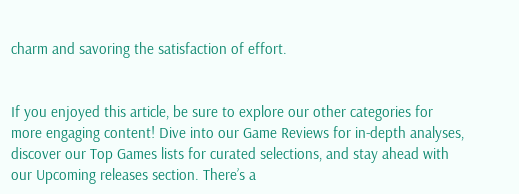charm and savoring the satisfaction of effort.


If you enjoyed this article, be sure to explore our other categories for more engaging content! Dive into our Game Reviews for in-depth analyses, discover our Top Games lists for curated selections, and stay ahead with our Upcoming releases section. There’s a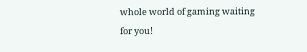whole world of gaming waiting for you!